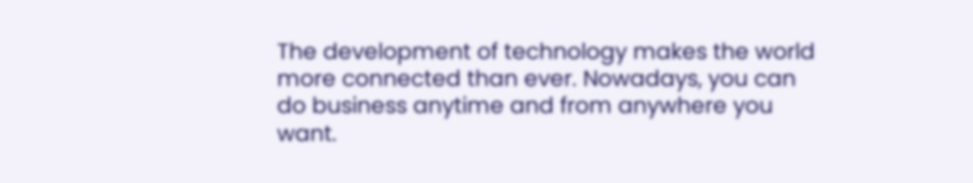The development of technology makes the world more connected than ever. Nowadays, you can do business anytime and from anywhere you want.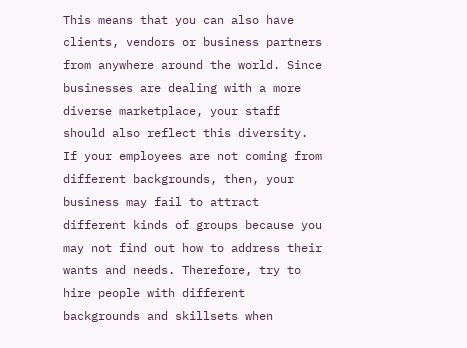This means that you can also have clients, vendors or business partners from anywhere around the world. Since businesses are dealing with a more diverse marketplace, your staff should also reflect this diversity. If your employees are not coming from different backgrounds, then, your business may fail to attract different kinds of groups because you may not find out how to address their wants and needs. Therefore, try to hire people with different backgrounds and skillsets when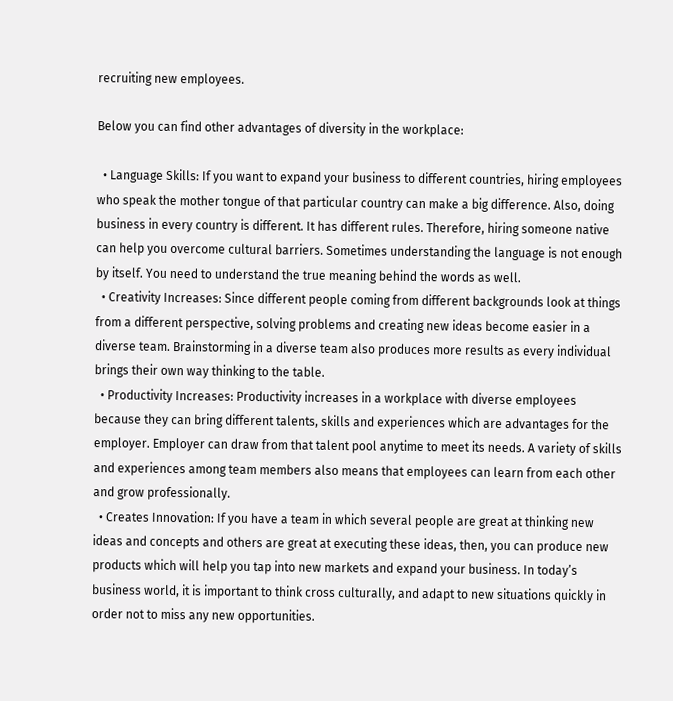recruiting new employees.

Below you can find other advantages of diversity in the workplace:

  • Language Skills: If you want to expand your business to different countries, hiring employees who speak the mother tongue of that particular country can make a big difference. Also, doing business in every country is different. It has different rules. Therefore, hiring someone native can help you overcome cultural barriers. Sometimes understanding the language is not enough by itself. You need to understand the true meaning behind the words as well.
  • Creativity Increases: Since different people coming from different backgrounds look at things from a different perspective, solving problems and creating new ideas become easier in a diverse team. Brainstorming in a diverse team also produces more results as every individual brings their own way thinking to the table.
  • Productivity Increases: Productivity increases in a workplace with diverse employees because they can bring different talents, skills and experiences which are advantages for the employer. Employer can draw from that talent pool anytime to meet its needs. A variety of skills and experiences among team members also means that employees can learn from each other and grow professionally.
  • Creates Innovation: If you have a team in which several people are great at thinking new ideas and concepts and others are great at executing these ideas, then, you can produce new products which will help you tap into new markets and expand your business. In today’s business world, it is important to think cross culturally, and adapt to new situations quickly in order not to miss any new opportunities.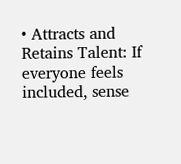• Attracts and Retains Talent: If everyone feels included, sense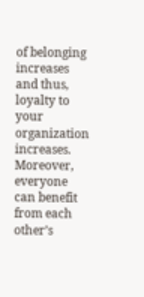of belonging increases and thus, loyalty to your organization increases. Moreover, everyone can benefit from each other’s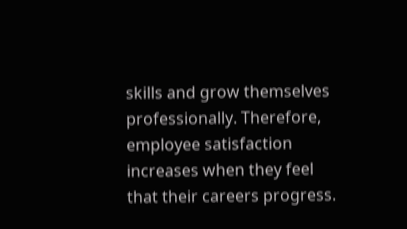skills and grow themselves professionally. Therefore, employee satisfaction increases when they feel that their careers progress.